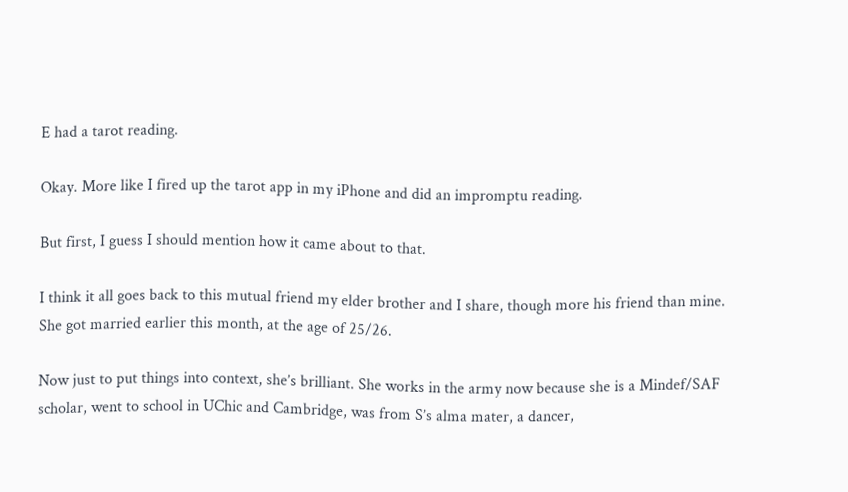E had a tarot reading.

Okay. More like I fired up the tarot app in my iPhone and did an impromptu reading.

But first, I guess I should mention how it came about to that.

I think it all goes back to this mutual friend my elder brother and I share, though more his friend than mine. She got married earlier this month, at the age of 25/26.

Now just to put things into context, she’s brilliant. She works in the army now because she is a Mindef/SAF scholar, went to school in UChic and Cambridge, was from S’s alma mater, a dancer,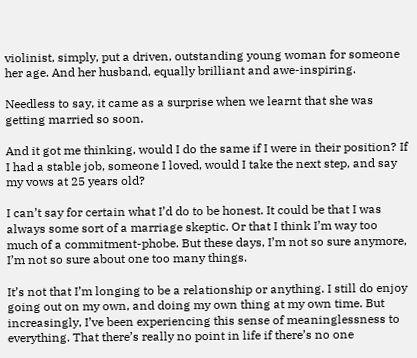violinist, simply, put a driven, outstanding young woman for someone her age. And her husband, equally brilliant and awe-inspiring.

Needless to say, it came as a surprise when we learnt that she was getting married so soon.

And it got me thinking, would I do the same if I were in their position? If I had a stable job, someone I loved, would I take the next step, and say my vows at 25 years old?

I can’t say for certain what I’d do to be honest. It could be that I was always some sort of a marriage skeptic. Or that I think I’m way too much of a commitment-phobe. But these days, I’m not so sure anymore, I’m not so sure about one too many things.

It’s not that I’m longing to be a relationship or anything. I still do enjoy going out on my own, and doing my own thing at my own time. But increasingly, I’ve been experiencing this sense of meaninglessness to everything. That there’s really no point in life if there’s no one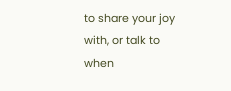to share your joy with, or talk to when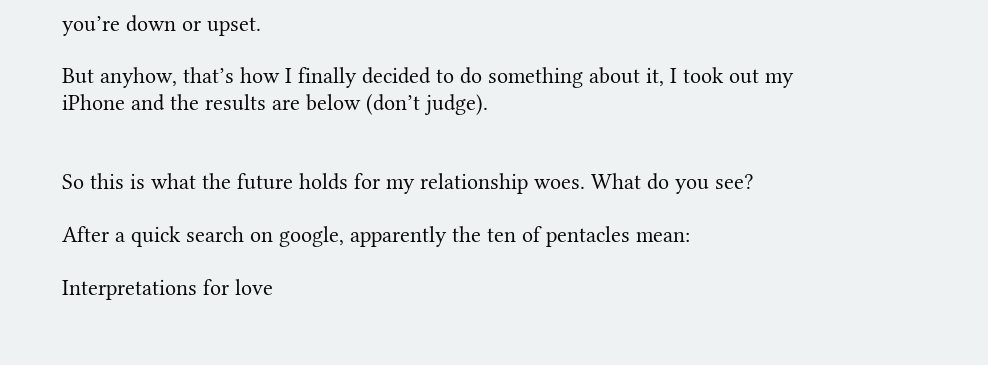you’re down or upset.

But anyhow, that’s how I finally decided to do something about it, I took out my iPhone and the results are below (don’t judge).


So this is what the future holds for my relationship woes. What do you see?

After a quick search on google, apparently the ten of pentacles mean:

Interpretations for love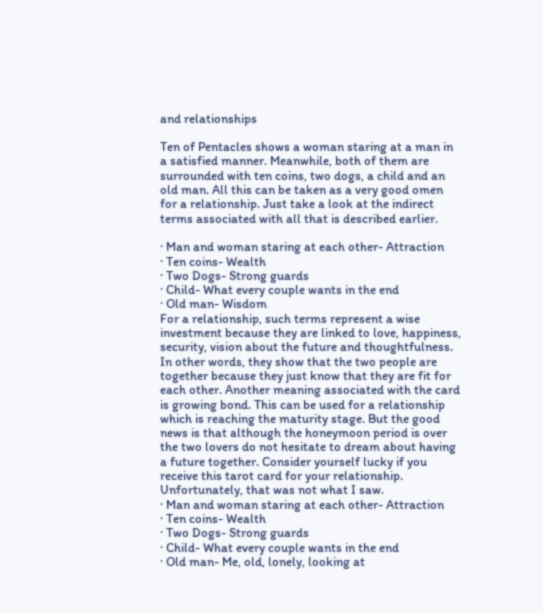and relationships

Ten of Pentacles shows a woman staring at a man in a satisfied manner. Meanwhile, both of them are surrounded with ten coins, two dogs, a child and an old man. All this can be taken as a very good omen for a relationship. Just take a look at the indirect terms associated with all that is described earlier.

· Man and woman staring at each other- Attraction
· Ten coins- Wealth
· Two Dogs- Strong guards
· Child- What every couple wants in the end
· Old man- Wisdom
For a relationship, such terms represent a wise investment because they are linked to love, happiness, security, vision about the future and thoughtfulness. In other words, they show that the two people are together because they just know that they are fit for each other. Another meaning associated with the card is growing bond. This can be used for a relationship which is reaching the maturity stage. But the good news is that although the honeymoon period is over the two lovers do not hesitate to dream about having a future together. Consider yourself lucky if you receive this tarot card for your relationship.
Unfortunately, that was not what I saw.
· Man and woman staring at each other- Attraction
· Ten coins- Wealth
· Two Dogs- Strong guards
· Child- What every couple wants in the end
· Old man- Me, old, lonely, looking at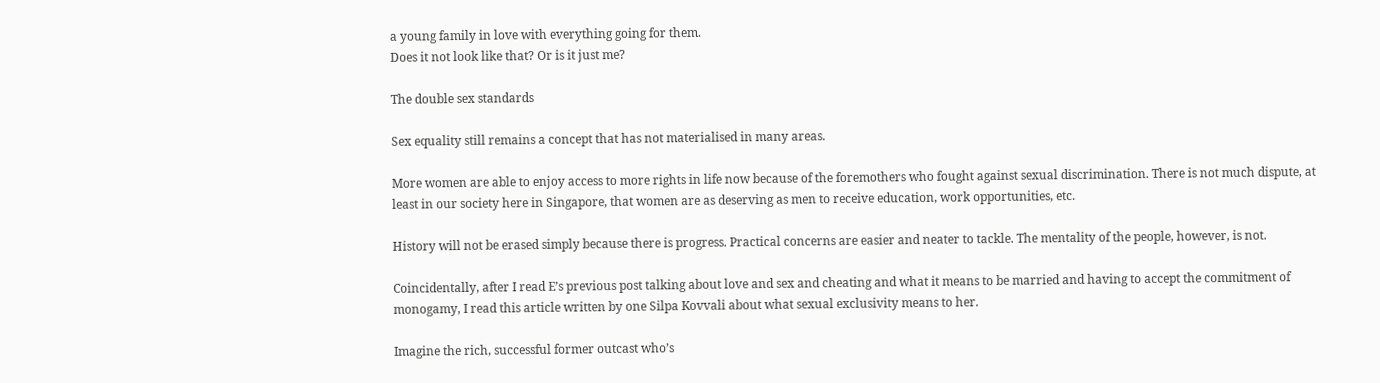a young family in love with everything going for them.
Does it not look like that? Or is it just me?

The double sex standards

Sex equality still remains a concept that has not materialised in many areas.

More women are able to enjoy access to more rights in life now because of the foremothers who fought against sexual discrimination. There is not much dispute, at least in our society here in Singapore, that women are as deserving as men to receive education, work opportunities, etc.

History will not be erased simply because there is progress. Practical concerns are easier and neater to tackle. The mentality of the people, however, is not.

Coincidentally, after I read E’s previous post talking about love and sex and cheating and what it means to be married and having to accept the commitment of monogamy, I read this article written by one Silpa Kovvali about what sexual exclusivity means to her.

Imagine the rich, successful former outcast who’s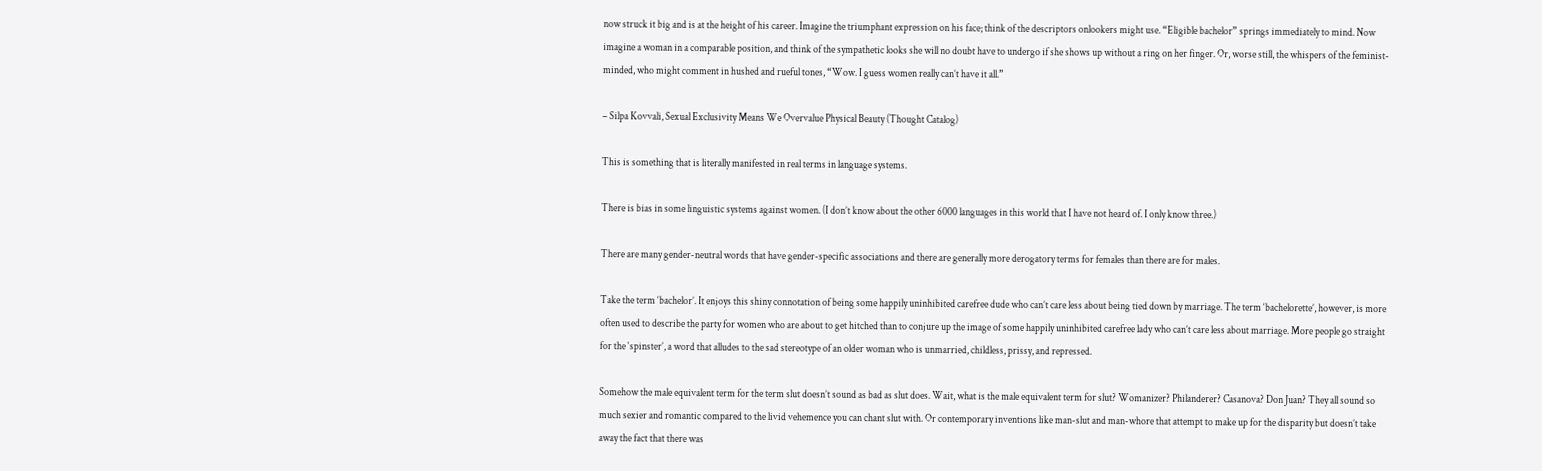now struck it big and is at the height of his career. Imagine the triumphant expression on his face; think of the descriptors onlookers might use. “Eligible bachelor” springs immediately to mind. Now imagine a woman in a comparable position, and think of the sympathetic looks she will no doubt have to undergo if she shows up without a ring on her finger. Or, worse still, the whispers of the feminist-minded, who might comment in hushed and rueful tones, “Wow. I guess women really can’t have it all.”

– Silpa Kovvali, Sexual Exclusivity Means We Overvalue Physical Beauty (Thought Catalog)

This is something that is literally manifested in real terms in language systems.

There is bias in some linguistic systems against women. (I don’t know about the other 6000 languages in this world that I have not heard of. I only know three.)

There are many gender-neutral words that have gender-specific associations and there are generally more derogatory terms for females than there are for males.

Take the term ‘bachelor’. It enjoys this shiny connotation of being some happily uninhibited carefree dude who can’t care less about being tied down by marriage. The term ‘bachelorette’, however, is more often used to describe the party for women who are about to get hitched than to conjure up the image of some happily uninhibited carefree lady who can’t care less about marriage. More people go straight for the ‘spinster’, a word that alludes to the sad stereotype of an older woman who is unmarried, childless, prissy, and repressed.

Somehow the male equivalent term for the term slut doesn’t sound as bad as slut does. Wait, what is the male equivalent term for slut? Womanizer? Philanderer? Casanova? Don Juan? They all sound so much sexier and romantic compared to the livid vehemence you can chant slut with. Or contemporary inventions like man-slut and man-whore that attempt to make up for the disparity but doesn’t take away the fact that there was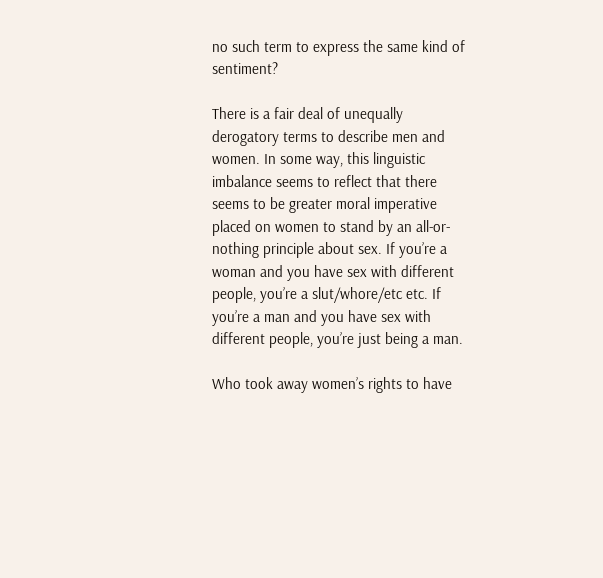no such term to express the same kind of sentiment?

There is a fair deal of unequally derogatory terms to describe men and women. In some way, this linguistic imbalance seems to reflect that there seems to be greater moral imperative placed on women to stand by an all-or-nothing principle about sex. If you’re a woman and you have sex with different people, you’re a slut/whore/etc etc. If you’re a man and you have sex with different people, you’re just being a man.

Who took away women’s rights to have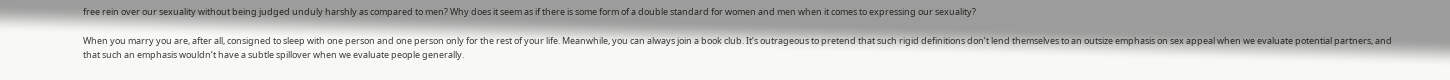free rein over our sexuality without being judged unduly harshly as compared to men? Why does it seem as if there is some form of a double standard for women and men when it comes to expressing our sexuality?

When you marry you are, after all, consigned to sleep with one person and one person only for the rest of your life. Meanwhile, you can always join a book club. It’s outrageous to pretend that such rigid definitions don’t lend themselves to an outsize emphasis on sex appeal when we evaluate potential partners, and that such an emphasis wouldn’t have a subtle spillover when we evaluate people generally.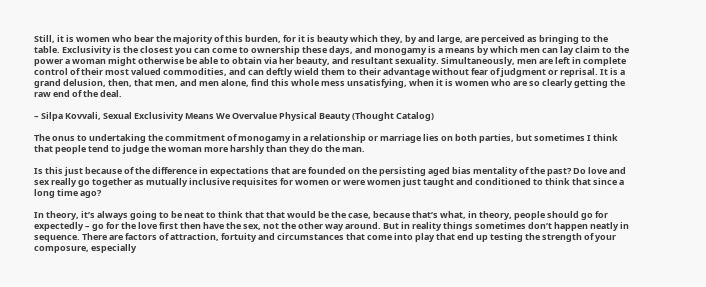Still, it is women who bear the majority of this burden, for it is beauty which they, by and large, are perceived as bringing to the table. Exclusivity is the closest you can come to ownership these days, and monogamy is a means by which men can lay claim to the power a woman might otherwise be able to obtain via her beauty, and resultant sexuality. Simultaneously, men are left in complete control of their most valued commodities, and can deftly wield them to their advantage without fear of judgment or reprisal. It is a grand delusion, then, that men, and men alone, find this whole mess unsatisfying, when it is women who are so clearly getting the raw end of the deal.

– Silpa Kovvali, Sexual Exclusivity Means We Overvalue Physical Beauty (Thought Catalog)

The onus to undertaking the commitment of monogamy in a relationship or marriage lies on both parties, but sometimes I think that people tend to judge the woman more harshly than they do the man.

Is this just because of the difference in expectations that are founded on the persisting aged bias mentality of the past? Do love and sex really go together as mutually inclusive requisites for women or were women just taught and conditioned to think that since a long time ago?

In theory, it’s always going to be neat to think that that would be the case, because that’s what, in theory, people should go for expectedly – go for the love first then have the sex, not the other way around. But in reality things sometimes don’t happen neatly in sequence. There are factors of attraction, fortuity and circumstances that come into play that end up testing the strength of your composure, especially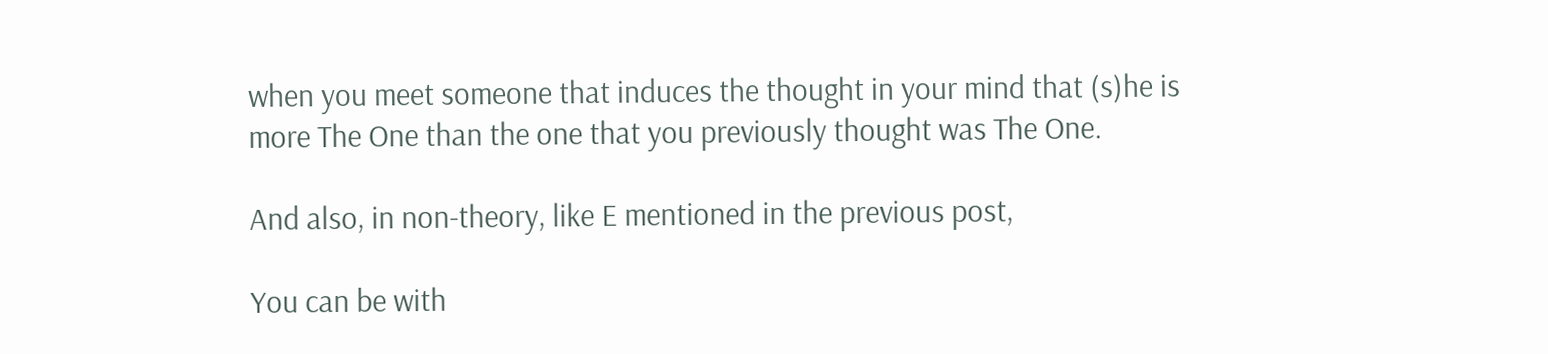when you meet someone that induces the thought in your mind that (s)he is more The One than the one that you previously thought was The One.

And also, in non-theory, like E mentioned in the previous post,

You can be with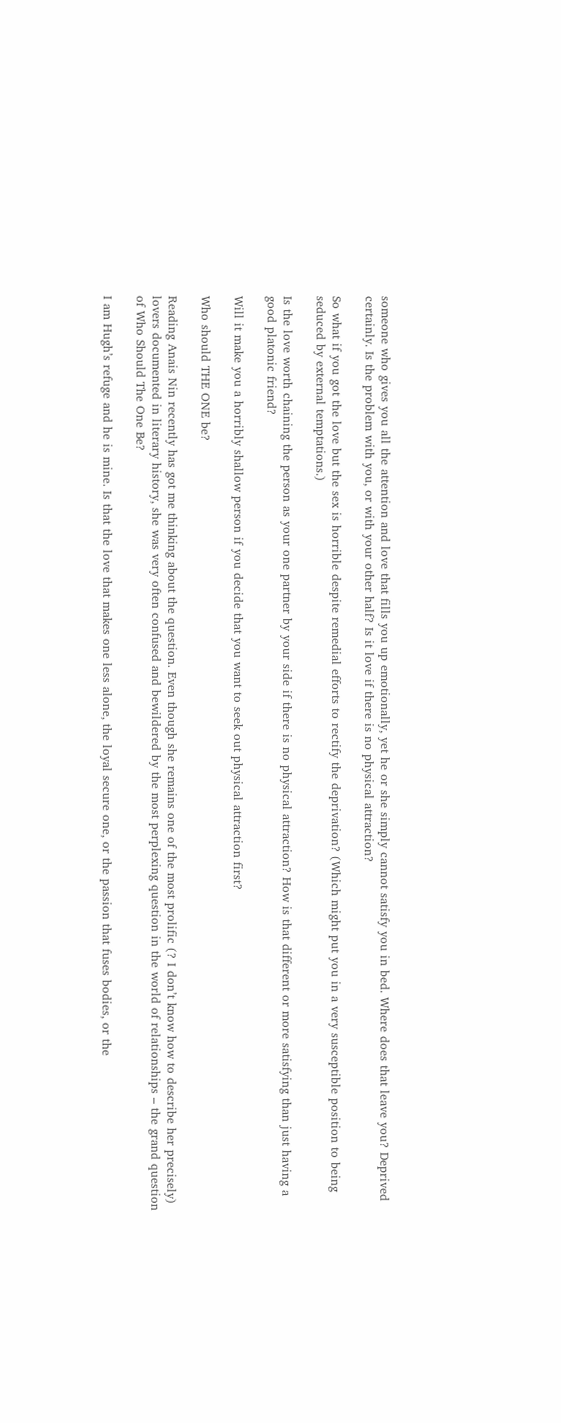someone who gives you all the attention and love that fills you up emotionally, yet he or she simply cannot satisfy you in bed. Where does that leave you? Deprived certainly. Is the problem with you, or with your other half? Is it love if there is no physical attraction?

So what if you got the love but the sex is horrible despite remedial efforts to rectify the deprivation? (Which might put you in a very susceptible position to being seduced by external temptations.)

Is the love worth chaining the person as your one partner by your side if there is no physical attraction? How is that different or more satisfying than just having a good platonic friend?

Will it make you a horribly shallow person if you decide that you want to seek out physical attraction first?

Who should THE ONE be?

Reading Anais Nin recently has got me thinking about the question. Even though she remains one of the most prolific (? I don’t know how to describe her precisely) lovers documented in literary history, she was very often confused and bewildered by the most perplexing question in the world of relationships – the grand question of Who Should The One Be?

I am Hugh’s refuge and he is mine. Is that the love that makes one less alone, the loyal secure one, or the passion that fuses bodies, or the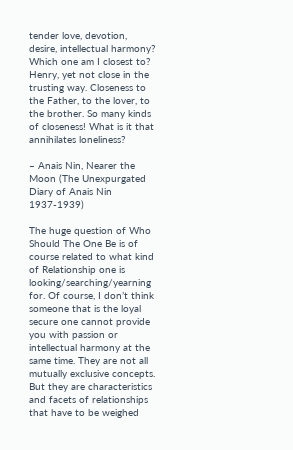tender love, devotion, desire, intellectual harmony? Which one am I closest to? Henry, yet not close in the trusting way. Closeness to the Father, to the lover, to the brother. So many kinds of closeness! What is it that annihilates loneliness?

– Anais Nin, Nearer the Moon (The Unexpurgated Diary of Anais Nin 1937-1939)

The huge question of Who Should The One Be is of course related to what kind of Relationship one is looking/searching/yearning for. Of course, I don’t think someone that is the loyal secure one cannot provide you with passion or intellectual harmony at the same time. They are not all mutually exclusive concepts. But they are characteristics and facets of relationships that have to be weighed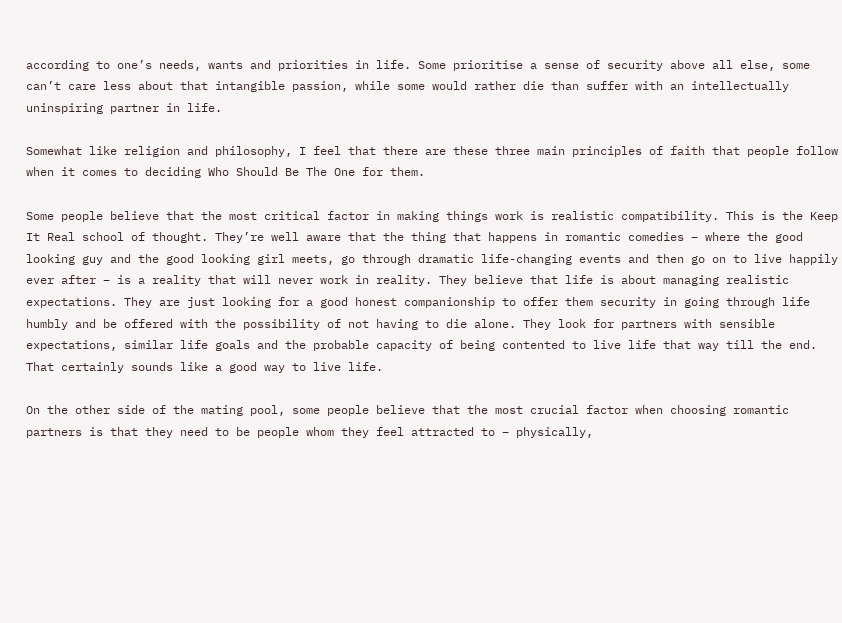according to one’s needs, wants and priorities in life. Some prioritise a sense of security above all else, some can’t care less about that intangible passion, while some would rather die than suffer with an intellectually uninspiring partner in life.

Somewhat like religion and philosophy, I feel that there are these three main principles of faith that people follow when it comes to deciding Who Should Be The One for them.

Some people believe that the most critical factor in making things work is realistic compatibility. This is the Keep It Real school of thought. They’re well aware that the thing that happens in romantic comedies – where the good looking guy and the good looking girl meets, go through dramatic life-changing events and then go on to live happily ever after – is a reality that will never work in reality. They believe that life is about managing realistic expectations. They are just looking for a good honest companionship to offer them security in going through life humbly and be offered with the possibility of not having to die alone. They look for partners with sensible expectations, similar life goals and the probable capacity of being contented to live life that way till the end. That certainly sounds like a good way to live life.

On the other side of the mating pool, some people believe that the most crucial factor when choosing romantic partners is that they need to be people whom they feel attracted to – physically,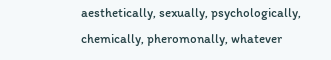aesthetically, sexually, psychologically, chemically, pheromonally, whatever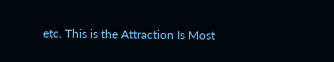etc. This is the Attraction Is Most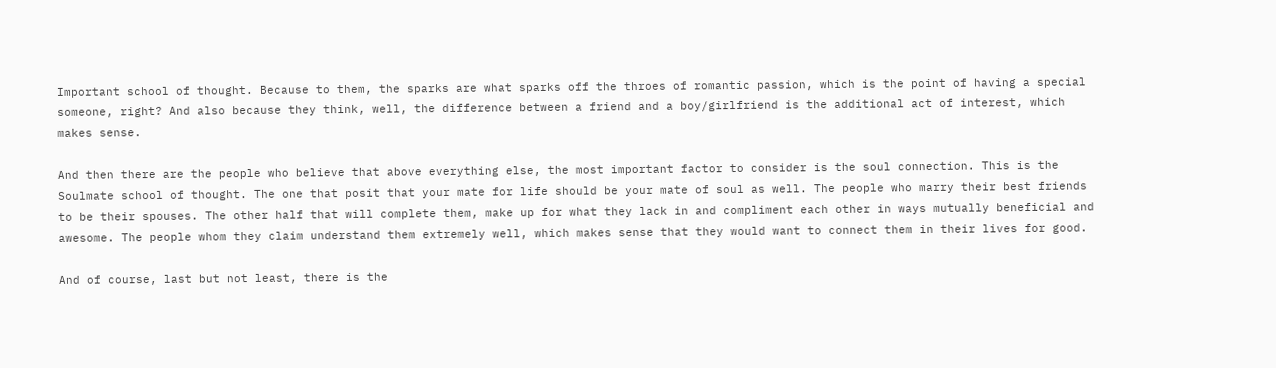Important school of thought. Because to them, the sparks are what sparks off the throes of romantic passion, which is the point of having a special someone, right? And also because they think, well, the difference between a friend and a boy/girlfriend is the additional act of interest, which makes sense.

And then there are the people who believe that above everything else, the most important factor to consider is the soul connection. This is the Soulmate school of thought. The one that posit that your mate for life should be your mate of soul as well. The people who marry their best friends to be their spouses. The other half that will complete them, make up for what they lack in and compliment each other in ways mutually beneficial and awesome. The people whom they claim understand them extremely well, which makes sense that they would want to connect them in their lives for good.

And of course, last but not least, there is the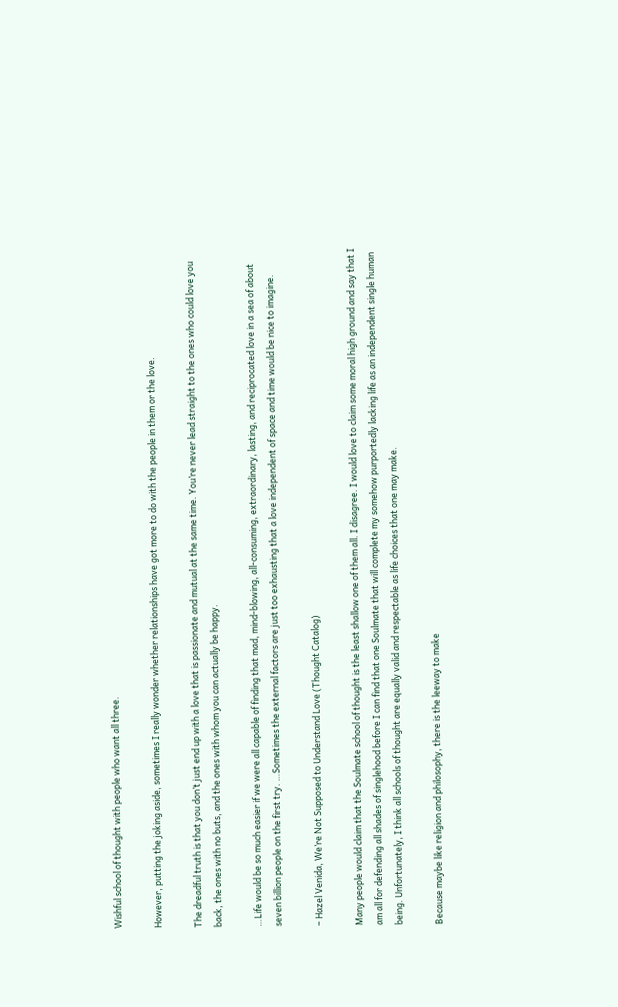Wishful school of thought with people who want all three.

However, putting the joking aside, sometimes I really wonder whether relationships have got more to do with the people in them or the love.

The dreadful truth is that you don’t just end up with a love that is passionate and mutual at the same time. You’re never lead straight to the ones who could love you back, the ones with no buts, and the ones with whom you can actually be happy.

…Life would be so much easier if we were all capable of finding that mad, mind-blowing, all-consuming, extraordinary, lasting, and reciprocated love in a sea of about seven billion people on the first try. …Sometimes the external factors are just too exhausting that a love independent of space and time would be nice to imagine.

– Hazel Venida, We’re Not Supposed to Understand Love (Thought Catalog)

Many people would claim that the Soulmate school of thought is the least shallow one of them all. I disagree. I would love to claim some moral high ground and say that I am all for defending all shades of singlehood before I can find that one Soulmate that will complete my somehow purportedly lacking life as an independent single human being. Unfortunately, I think all schools of thought are equally valid and respectable as life choices that one may make.

Because maybe like religion and philosophy, there is the leeway to make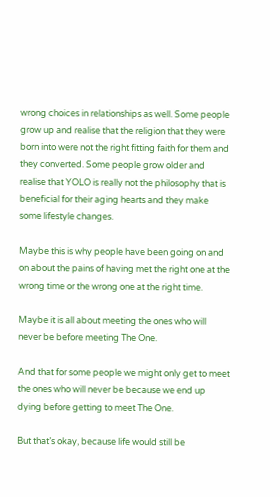wrong choices in relationships as well. Some people grow up and realise that the religion that they were born into were not the right fitting faith for them and they converted. Some people grow older and realise that YOLO is really not the philosophy that is beneficial for their aging hearts and they make some lifestyle changes.

Maybe this is why people have been going on and on about the pains of having met the right one at the wrong time or the wrong one at the right time.

Maybe it is all about meeting the ones who will never be before meeting The One.

And that for some people we might only get to meet the ones who will never be because we end up dying before getting to meet The One.

But that’s okay, because life would still be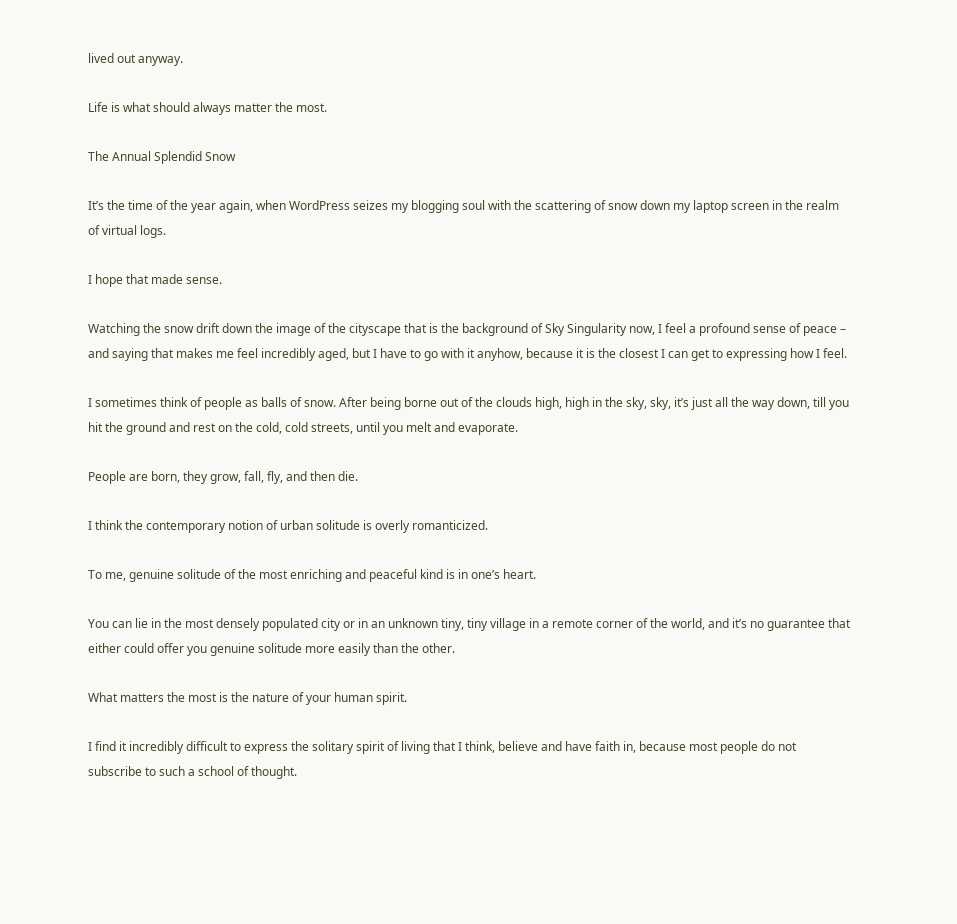lived out anyway.

Life is what should always matter the most.

The Annual Splendid Snow

It’s the time of the year again, when WordPress seizes my blogging soul with the scattering of snow down my laptop screen in the realm of virtual logs.

I hope that made sense.

Watching the snow drift down the image of the cityscape that is the background of Sky Singularity now, I feel a profound sense of peace – and saying that makes me feel incredibly aged, but I have to go with it anyhow, because it is the closest I can get to expressing how I feel.

I sometimes think of people as balls of snow. After being borne out of the clouds high, high in the sky, sky, it’s just all the way down, till you hit the ground and rest on the cold, cold streets, until you melt and evaporate.

People are born, they grow, fall, fly, and then die.

I think the contemporary notion of urban solitude is overly romanticized.

To me, genuine solitude of the most enriching and peaceful kind is in one’s heart.

You can lie in the most densely populated city or in an unknown tiny, tiny village in a remote corner of the world, and it’s no guarantee that either could offer you genuine solitude more easily than the other.

What matters the most is the nature of your human spirit.

I find it incredibly difficult to express the solitary spirit of living that I think, believe and have faith in, because most people do not subscribe to such a school of thought.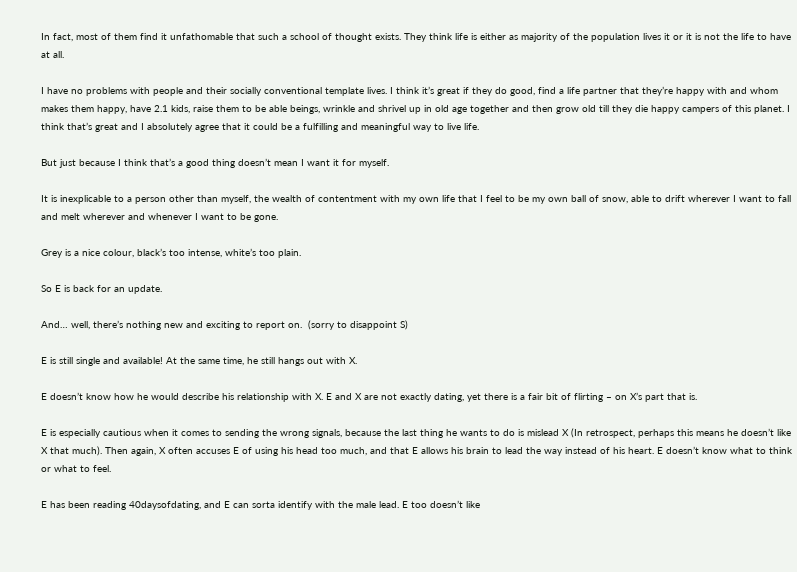In fact, most of them find it unfathomable that such a school of thought exists. They think life is either as majority of the population lives it or it is not the life to have at all.

I have no problems with people and their socially conventional template lives. I think it’s great if they do good, find a life partner that they’re happy with and whom makes them happy, have 2.1 kids, raise them to be able beings, wrinkle and shrivel up in old age together and then grow old till they die happy campers of this planet. I think that’s great and I absolutely agree that it could be a fulfilling and meaningful way to live life.

But just because I think that’s a good thing doesn’t mean I want it for myself.

It is inexplicable to a person other than myself, the wealth of contentment with my own life that I feel to be my own ball of snow, able to drift wherever I want to fall and melt wherever and whenever I want to be gone.

Grey is a nice colour, black’s too intense, white’s too plain.

So E is back for an update.

And… well, there’s nothing new and exciting to report on.  (sorry to disappoint S)

E is still single and available! At the same time, he still hangs out with X.

E doesn’t know how he would describe his relationship with X. E and X are not exactly dating, yet there is a fair bit of flirting – on X’s part that is.

E is especially cautious when it comes to sending the wrong signals, because the last thing he wants to do is mislead X (In retrospect, perhaps this means he doesn’t like X that much). Then again, X often accuses E of using his head too much, and that E allows his brain to lead the way instead of his heart. E doesn’t know what to think or what to feel.

E has been reading 40daysofdating, and E can sorta identify with the male lead. E too doesn’t like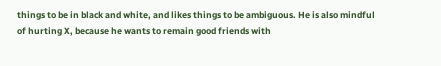things to be in black and white, and likes things to be ambiguous. He is also mindful of hurting X, because he wants to remain good friends with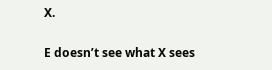X.

E doesn’t see what X sees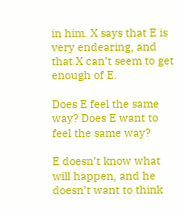in him. X says that E is very endearing, and that X can’t seem to get enough of E.

Does E feel the same way? Does E want to feel the same way?

E doesn’t know what will happen, and he doesn’t want to think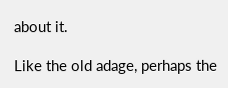about it.

Like the old adage, perhaps the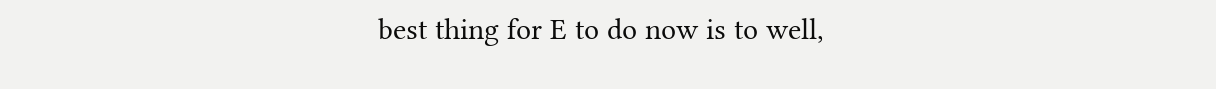best thing for E to do now is to well,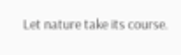Let nature take its course.